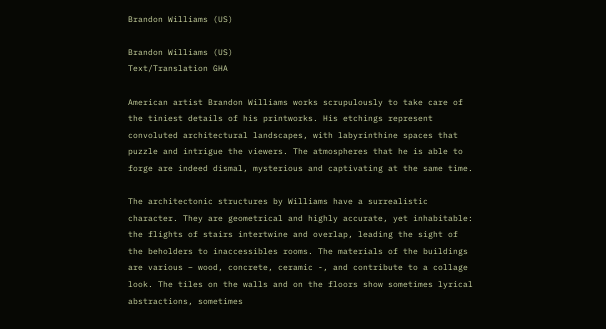Brandon Williams (US)

Brandon Williams (US)
Text/Translation GHA

American artist Brandon Williams works scrupulously to take care of the tiniest details of his printworks. His etchings represent convoluted architectural landscapes, with labyrinthine spaces that puzzle and intrigue the viewers. The atmospheres that he is able to forge are indeed dismal, mysterious and captivating at the same time.

The architectonic structures by Williams have a surrealistic character. They are geometrical and highly accurate, yet inhabitable: the flights of stairs intertwine and overlap, leading the sight of the beholders to inaccessibles rooms. The materials of the buildings are various – wood, concrete, ceramic -, and contribute to a collage look. The tiles on the walls and on the floors show sometimes lyrical abstractions, sometimes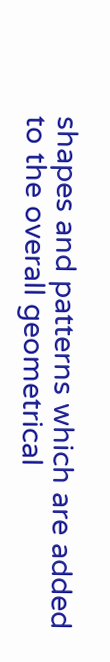shapes and patterns which are added to the overall geometrical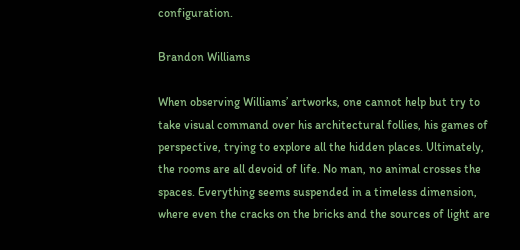configuration.

Brandon Williams

When observing Williams’ artworks, one cannot help but try to take visual command over his architectural follies, his games of perspective, trying to explore all the hidden places. Ultimately, the rooms are all devoid of life. No man, no animal crosses the spaces. Everything seems suspended in a timeless dimension, where even the cracks on the bricks and the sources of light are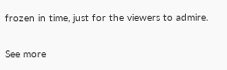frozen in time, just for the viewers to admire.

See more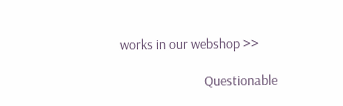works in our webshop >>

                            Questionable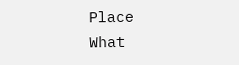Place                                                   What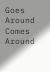Goes Around Comes Around